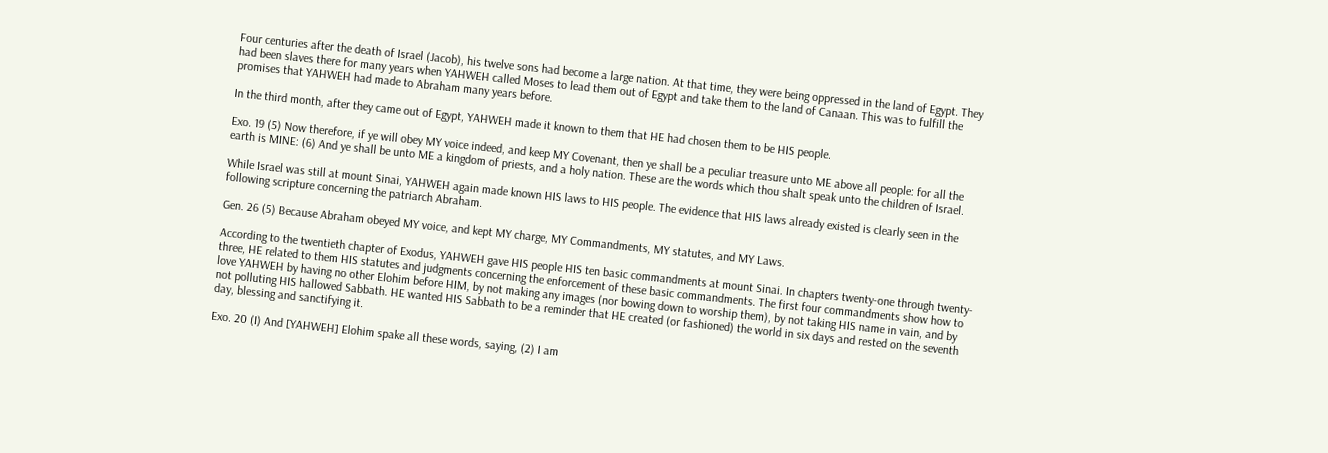Four centuries after the death of Israel (Jacob), his twelve sons had become a large nation. At that time, they were being oppressed in the land of Egypt. They had been slaves there for many years when YAHWEH called Moses to lead them out of Egypt and take them to the land of Canaan. This was to fulfill the promises that YAHWEH had made to Abraham many years before.

In the third month, after they came out of Egypt, YAHWEH made it known to them that HE had chosen them to be HIS people.

Exo. 19 (5) Now therefore, if ye will obey MY voice indeed, and keep MY Covenant, then ye shall be a peculiar treasure unto ME above all people: for all the earth is MINE: (6) And ye shall be unto ME a kingdom of priests, and a holy nation. These are the words which thou shalt speak unto the children of Israel.

While Israel was still at mount Sinai, YAHWEH again made known HIS laws to HIS people. The evidence that HIS laws already existed is clearly seen in the following scripture concerning the patriarch Abraham.

Gen. 26 (5) Because Abraham obeyed MY voice, and kept MY charge, MY Commandments, MY statutes, and MY Laws.

According to the twentieth chapter of Exodus, YAHWEH gave HIS people HIS ten basic commandments at mount Sinai. In chapters twenty-one through twenty-three, HE related to them HIS statutes and judgments concerning the enforcement of these basic commandments. The first four commandments show how to love YAHWEH by having no other Elohim before HIM, by not making any images (nor bowing down to worship them), by not taking HIS name in vain, and by not polluting HIS hallowed Sabbath. HE wanted HIS Sabbath to be a reminder that HE created (or fashioned) the world in six days and rested on the seventh day, blessing and sanctifying it.

Exo. 20 (I) And [YAHWEH] Elohim spake all these words, saying, (2) I am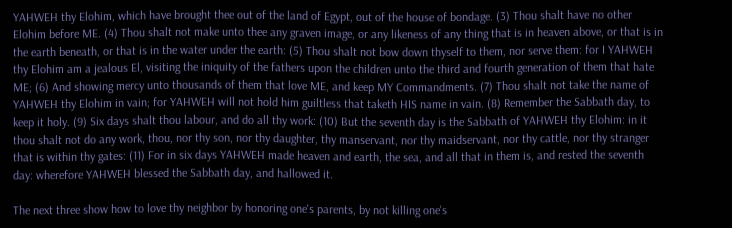YAHWEH thy Elohim, which have brought thee out of the land of Egypt, out of the house of bondage. (3) Thou shalt have no other Elohim before ME. (4) Thou shalt not make unto thee any graven image, or any likeness of any thing that is in heaven above, or that is in the earth beneath, or that is in the water under the earth: (5) Thou shalt not bow down thyself to them, nor serve them: for I YAHWEH thy Elohim am a jealous El, visiting the iniquity of the fathers upon the children unto the third and fourth generation of them that hate ME; (6) And showing mercy unto thousands of them that love ME, and keep MY Commandments. (7) Thou shalt not take the name of YAHWEH thy Elohim in vain; for YAHWEH will not hold him guiltless that taketh HIS name in vain. (8) Remember the Sabbath day, to keep it holy. (9) Six days shalt thou labour, and do all thy work: (10) But the seventh day is the Sabbath of YAHWEH thy Elohim: in it thou shalt not do any work, thou, nor thy son, nor thy daughter, thy manservant, nor thy maidservant, nor thy cattle, nor thy stranger that is within thy gates: (11) For in six days YAHWEH made heaven and earth, the sea, and all that in them is, and rested the seventh day: wherefore YAHWEH blessed the Sabbath day, and hallowed it.

The next three show how to love thy neighbor by honoring one's parents, by not killing one's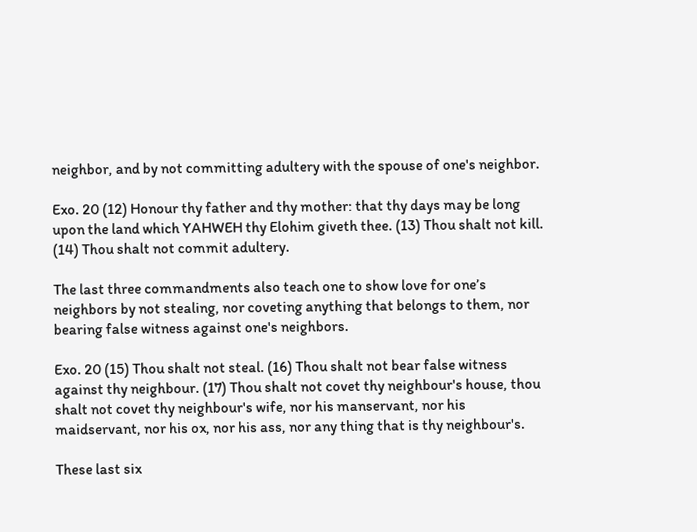neighbor, and by not committing adultery with the spouse of one's neighbor.

Exo. 20 (12) Honour thy father and thy mother: that thy days may be long upon the land which YAHWEH thy Elohim giveth thee. (13) Thou shalt not kill. (14) Thou shalt not commit adultery.

The last three commandments also teach one to show love for one’s neighbors by not stealing, nor coveting anything that belongs to them, nor bearing false witness against one's neighbors.

Exo. 20 (15) Thou shalt not steal. (16) Thou shalt not bear false witness against thy neighbour. (17) Thou shalt not covet thy neighbour's house, thou shalt not covet thy neighbour's wife, nor his manservant, nor his maidservant, nor his ox, nor his ass, nor any thing that is thy neighbour's.

These last six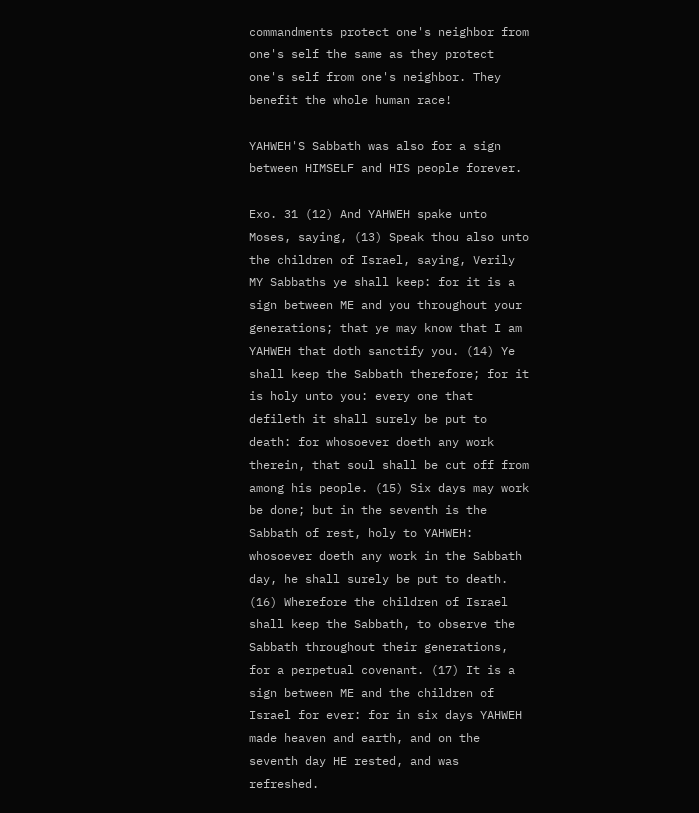commandments protect one's neighbor from one's self the same as they protect one's self from one's neighbor. They benefit the whole human race!

YAHWEH'S Sabbath was also for a sign between HIMSELF and HIS people forever.

Exo. 31 (12) And YAHWEH spake unto Moses, saying, (13) Speak thou also unto the children of Israel, saying, Verily MY Sabbaths ye shall keep: for it is a sign between ME and you throughout your generations; that ye may know that I am YAHWEH that doth sanctify you. (14) Ye shall keep the Sabbath therefore; for it is holy unto you: every one that defileth it shall surely be put to death: for whosoever doeth any work therein, that soul shall be cut off from among his people. (15) Six days may work be done; but in the seventh is the Sabbath of rest, holy to YAHWEH: whosoever doeth any work in the Sabbath day, he shall surely be put to death. (16) Wherefore the children of Israel shall keep the Sabbath, to observe the Sabbath throughout their generations, for a perpetual covenant. (17) It is a sign between ME and the children of Israel for ever: for in six days YAHWEH made heaven and earth, and on the seventh day HE rested, and was refreshed.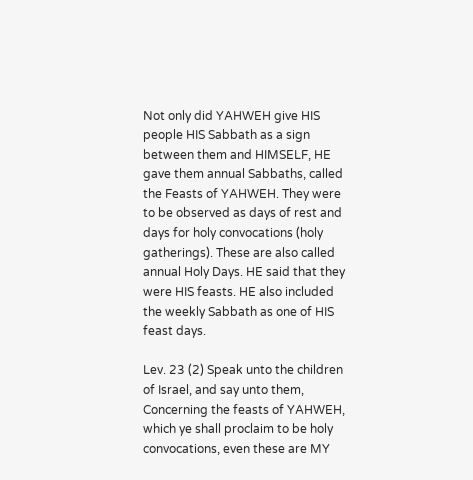Not only did YAHWEH give HIS people HIS Sabbath as a sign between them and HIMSELF, HE gave them annual Sabbaths, called the Feasts of YAHWEH. They were to be observed as days of rest and days for holy convocations (holy gatherings). These are also called annual Holy Days. HE said that they were HIS feasts. HE also included the weekly Sabbath as one of HIS feast days.

Lev. 23 (2) Speak unto the children of Israel, and say unto them, Concerning the feasts of YAHWEH, which ye shall proclaim to be holy convocations, even these are MY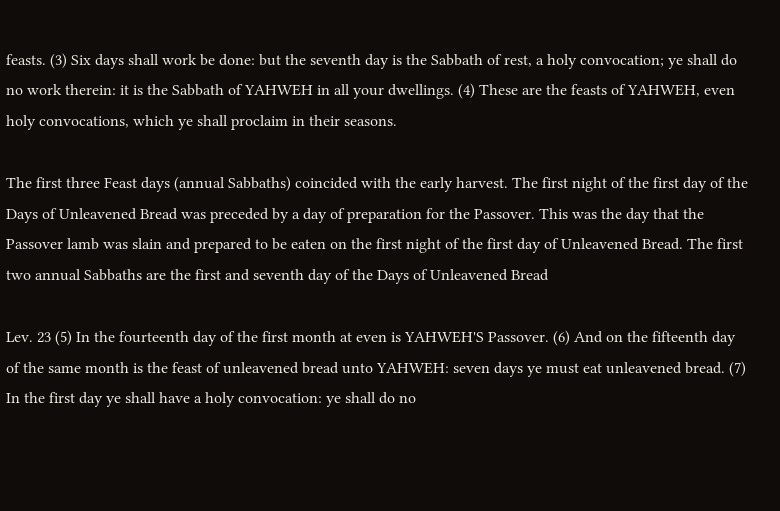feasts. (3) Six days shall work be done: but the seventh day is the Sabbath of rest, a holy convocation; ye shall do no work therein: it is the Sabbath of YAHWEH in all your dwellings. (4) These are the feasts of YAHWEH, even holy convocations, which ye shall proclaim in their seasons.

The first three Feast days (annual Sabbaths) coincided with the early harvest. The first night of the first day of the Days of Unleavened Bread was preceded by a day of preparation for the Passover. This was the day that the Passover lamb was slain and prepared to be eaten on the first night of the first day of Unleavened Bread. The first two annual Sabbaths are the first and seventh day of the Days of Unleavened Bread

Lev. 23 (5) In the fourteenth day of the first month at even is YAHWEH'S Passover. (6) And on the fifteenth day of the same month is the feast of unleavened bread unto YAHWEH: seven days ye must eat unleavened bread. (7) In the first day ye shall have a holy convocation: ye shall do no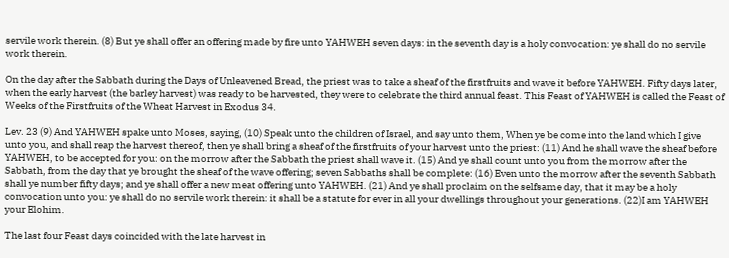servile work therein. (8) But ye shall offer an offering made by fire unto YAHWEH seven days: in the seventh day is a holy convocation: ye shall do no servile work therein.

On the day after the Sabbath during the Days of Unleavened Bread, the priest was to take a sheaf of the firstfruits and wave it before YAHWEH. Fifty days later, when the early harvest (the barley harvest) was ready to be harvested, they were to celebrate the third annual feast. This Feast of YAHWEH is called the Feast of Weeks of the Firstfruits of the Wheat Harvest in Exodus 34.

Lev. 23 (9) And YAHWEH spake unto Moses, saying, (10) Speak unto the children of Israel, and say unto them, When ye be come into the land which I give unto you, and shall reap the harvest thereof, then ye shall bring a sheaf of the firstfruits of your harvest unto the priest: (11) And he shall wave the sheaf before YAHWEH, to be accepted for you: on the morrow after the Sabbath the priest shall wave it. (15) And ye shall count unto you from the morrow after the Sabbath, from the day that ye brought the sheaf of the wave offering; seven Sabbaths shall be complete: (16) Even unto the morrow after the seventh Sabbath shall ye number fifty days; and ye shall offer a new meat offering unto YAHWEH. (21) And ye shall proclaim on the selfsame day, that it may be a holy convocation unto you: ye shall do no servile work therein: it shall be a statute for ever in all your dwellings throughout your generations. (22)I am YAHWEH your Elohim.

The last four Feast days coincided with the late harvest in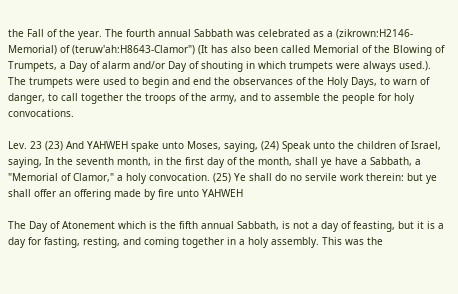the Fall of the year. The fourth annual Sabbath was celebrated as a (zikrown:H2146-Memorial) of (teruw'ah:H8643-Clamor") (It has also been called Memorial of the Blowing of Trumpets, a Day of alarm and/or Day of shouting in which trumpets were always used.). The trumpets were used to begin and end the observances of the Holy Days, to warn of danger, to call together the troops of the army, and to assemble the people for holy convocations.

Lev. 23 (23) And YAHWEH spake unto Moses, saying, (24) Speak unto the children of Israel, saying, In the seventh month, in the first day of the month, shall ye have a Sabbath, a "Memorial of Clamor," a holy convocation. (25) Ye shall do no servile work therein: but ye shall offer an offering made by fire unto YAHWEH

The Day of Atonement which is the fifth annual Sabbath, is not a day of feasting, but it is a day for fasting, resting, and coming together in a holy assembly. This was the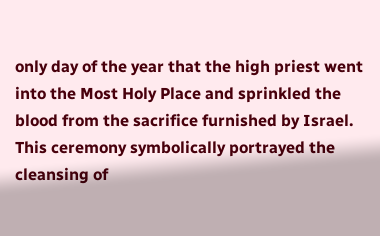only day of the year that the high priest went into the Most Holy Place and sprinkled the blood from the sacrifice furnished by Israel. This ceremony symbolically portrayed the cleansing of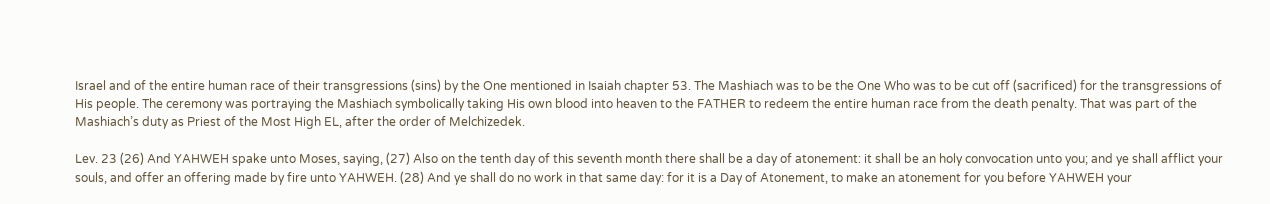Israel and of the entire human race of their transgressions (sins) by the One mentioned in Isaiah chapter 53. The Mashiach was to be the One Who was to be cut off (sacrificed) for the transgressions of His people. The ceremony was portraying the Mashiach symbolically taking His own blood into heaven to the FATHER to redeem the entire human race from the death penalty. That was part of the Mashiach’s duty as Priest of the Most High EL, after the order of Melchizedek.

Lev. 23 (26) And YAHWEH spake unto Moses, saying, (27) Also on the tenth day of this seventh month there shall be a day of atonement: it shall be an holy convocation unto you; and ye shall afflict your souls, and offer an offering made by fire unto YAHWEH. (28) And ye shall do no work in that same day: for it is a Day of Atonement, to make an atonement for you before YAHWEH your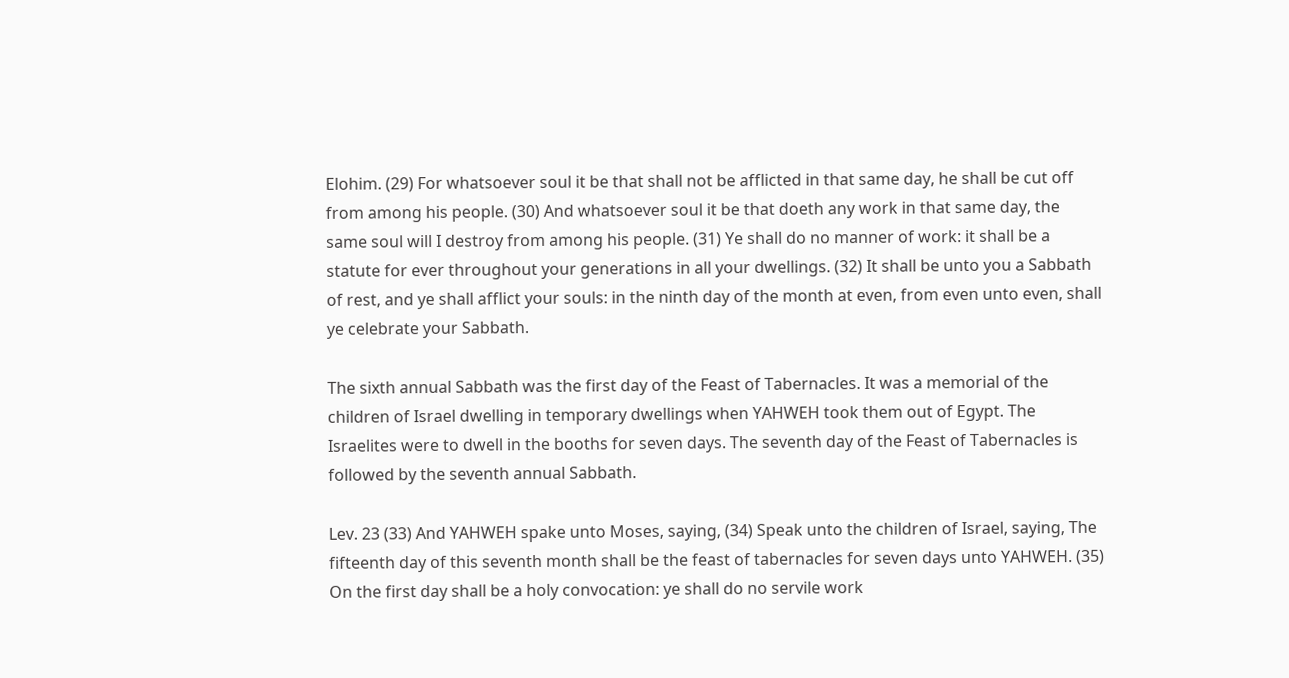Elohim. (29) For whatsoever soul it be that shall not be afflicted in that same day, he shall be cut off from among his people. (30) And whatsoever soul it be that doeth any work in that same day, the same soul will I destroy from among his people. (31) Ye shall do no manner of work: it shall be a statute for ever throughout your generations in all your dwellings. (32) It shall be unto you a Sabbath of rest, and ye shall afflict your souls: in the ninth day of the month at even, from even unto even, shall ye celebrate your Sabbath.

The sixth annual Sabbath was the first day of the Feast of Tabernacles. It was a memorial of the children of Israel dwelling in temporary dwellings when YAHWEH took them out of Egypt. The Israelites were to dwell in the booths for seven days. The seventh day of the Feast of Tabernacles is followed by the seventh annual Sabbath.

Lev. 23 (33) And YAHWEH spake unto Moses, saying, (34) Speak unto the children of Israel, saying, The fifteenth day of this seventh month shall be the feast of tabernacles for seven days unto YAHWEH. (35) On the first day shall be a holy convocation: ye shall do no servile work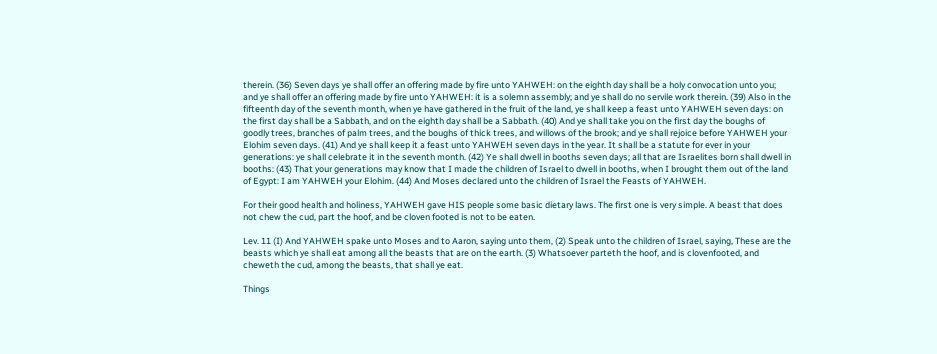therein. (36) Seven days ye shall offer an offering made by fire unto YAHWEH: on the eighth day shall be a holy convocation unto you; and ye shall offer an offering made by fire unto YAHWEH: it is a solemn assembly; and ye shall do no servile work therein. (39) Also in the fifteenth day of the seventh month, when ye have gathered in the fruit of the land, ye shall keep a feast unto YAHWEH seven days: on the first day shall be a Sabbath, and on the eighth day shall be a Sabbath. (40) And ye shall take you on the first day the boughs of goodly trees, branches of palm trees, and the boughs of thick trees, and willows of the brook; and ye shall rejoice before YAHWEH your Elohim seven days. (41) And ye shall keep it a feast unto YAHWEH seven days in the year. It shall be a statute for ever in your generations: ye shall celebrate it in the seventh month. (42) Ye shall dwell in booths seven days; all that are Israelites born shall dwell in booths: (43) That your generations may know that I made the children of Israel to dwell in booths, when I brought them out of the land of Egypt: I am YAHWEH your Elohim. (44) And Moses declared unto the children of Israel the Feasts of YAHWEH.

For their good health and holiness, YAHWEH gave HIS people some basic dietary laws. The first one is very simple. A beast that does not chew the cud, part the hoof, and be cloven footed is not to be eaten.

Lev. 11 (I) And YAHWEH spake unto Moses and to Aaron, saying unto them, (2) Speak unto the children of Israel, saying, These are the beasts which ye shall eat among all the beasts that are on the earth. (3) Whatsoever parteth the hoof, and is clovenfooted, and cheweth the cud, among the beasts, that shall ye eat.

Things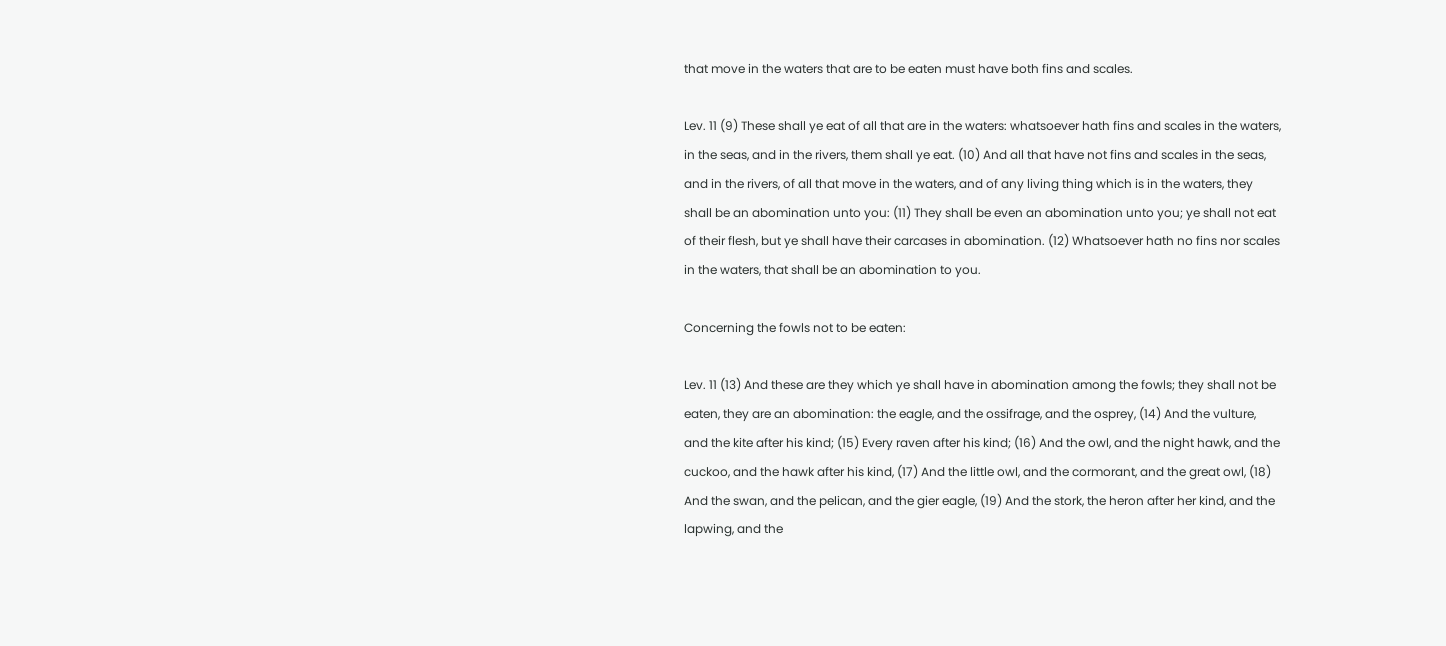that move in the waters that are to be eaten must have both fins and scales.

Lev. 11 (9) These shall ye eat of all that are in the waters: whatsoever hath fins and scales in the waters, in the seas, and in the rivers, them shall ye eat. (10) And all that have not fins and scales in the seas, and in the rivers, of all that move in the waters, and of any living thing which is in the waters, they shall be an abomination unto you: (11) They shall be even an abomination unto you; ye shall not eat of their flesh, but ye shall have their carcases in abomination. (12) Whatsoever hath no fins nor scales in the waters, that shall be an abomination to you.

Concerning the fowls not to be eaten:

Lev. 11 (13) And these are they which ye shall have in abomination among the fowls; they shall not be eaten, they are an abomination: the eagle, and the ossifrage, and the osprey, (14) And the vulture, and the kite after his kind; (15) Every raven after his kind; (16) And the owl, and the night hawk, and the cuckoo, and the hawk after his kind, (17) And the little owl, and the cormorant, and the great owl, (18) And the swan, and the pelican, and the gier eagle, (19) And the stork, the heron after her kind, and the lapwing, and the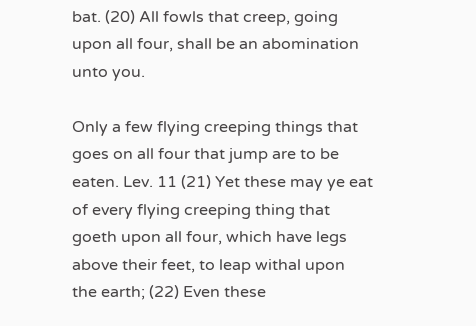bat. (20) All fowls that creep, going upon all four, shall be an abomination unto you.

Only a few flying creeping things that goes on all four that jump are to be eaten. Lev. 11 (21) Yet these may ye eat of every flying creeping thing that goeth upon all four, which have legs above their feet, to leap withal upon the earth; (22) Even these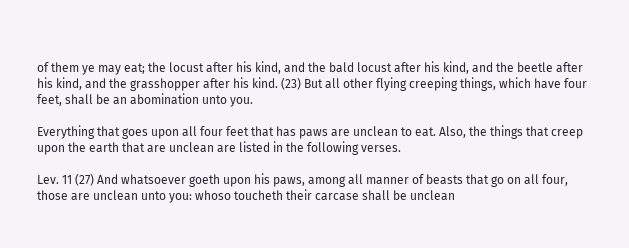of them ye may eat; the locust after his kind, and the bald locust after his kind, and the beetle after his kind, and the grasshopper after his kind. (23) But all other flying creeping things, which have four feet, shall be an abomination unto you.

Everything that goes upon all four feet that has paws are unclean to eat. Also, the things that creep upon the earth that are unclean are listed in the following verses.

Lev. 11 (27) And whatsoever goeth upon his paws, among all manner of beasts that go on all four, those are unclean unto you: whoso toucheth their carcase shall be unclean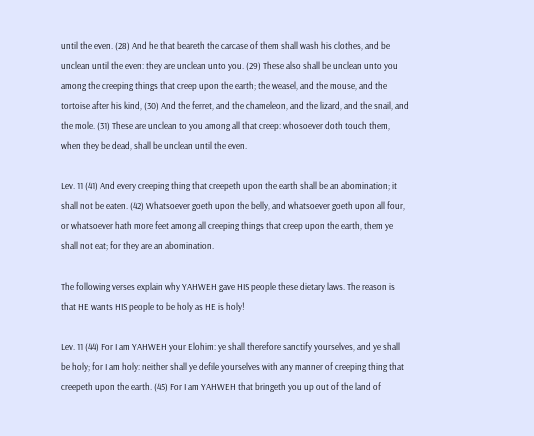until the even. (28) And he that beareth the carcase of them shall wash his clothes, and be unclean until the even: they are unclean unto you. (29) These also shall be unclean unto you among the creeping things that creep upon the earth; the weasel, and the mouse, and the tortoise after his kind, (30) And the ferret, and the chameleon, and the lizard, and the snail, and the mole. (31) These are unclean to you among all that creep: whosoever doth touch them, when they be dead, shall be unclean until the even.

Lev. 11 (41) And every creeping thing that creepeth upon the earth shall be an abomination; it shall not be eaten. (42) Whatsoever goeth upon the belly, and whatsoever goeth upon all four, or whatsoever hath more feet among all creeping things that creep upon the earth, them ye shall not eat; for they are an abomination.

The following verses explain why YAHWEH gave HIS people these dietary laws. The reason is that HE wants HIS people to be holy as HE is holy!

Lev. 11 (44) For I am YAHWEH your Elohim: ye shall therefore sanctify yourselves, and ye shall be holy; for I am holy: neither shall ye defile yourselves with any manner of creeping thing that creepeth upon the earth. (45) For I am YAHWEH that bringeth you up out of the land of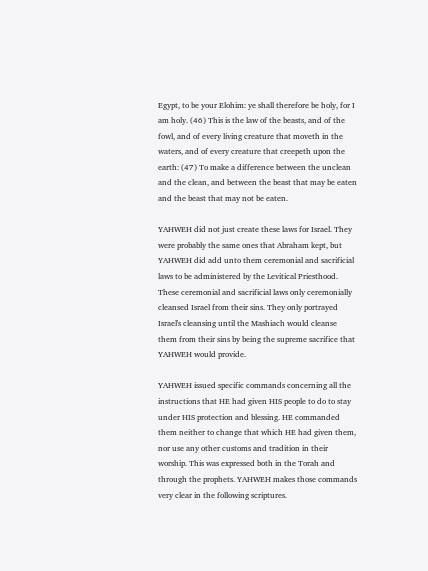Egypt, to be your Elohim: ye shall therefore be holy, for I am holy. (46) This is the law of the beasts, and of the fowl, and of every living creature that moveth in the waters, and of every creature that creepeth upon the earth: (47) To make a difference between the unclean and the clean, and between the beast that may be eaten and the beast that may not be eaten.

YAHWEH did not just create these laws for Israel. They were probably the same ones that Abraham kept, but YAHWEH did add unto them ceremonial and sacrificial laws to be administered by the Levitical Priesthood. These ceremonial and sacrificial laws only ceremonially cleansed Israel from their sins. They only portrayed Israel's cleansing until the Mashiach would cleanse them from their sins by being the supreme sacrifice that YAHWEH would provide.

YAHWEH issued specific commands concerning all the instructions that HE had given HIS people to do to stay under HIS protection and blessing. HE commanded them neither to change that which HE had given them, nor use any other customs and tradition in their worship. This was expressed both in the Torah and through the prophets. YAHWEH makes those commands very clear in the following scriptures.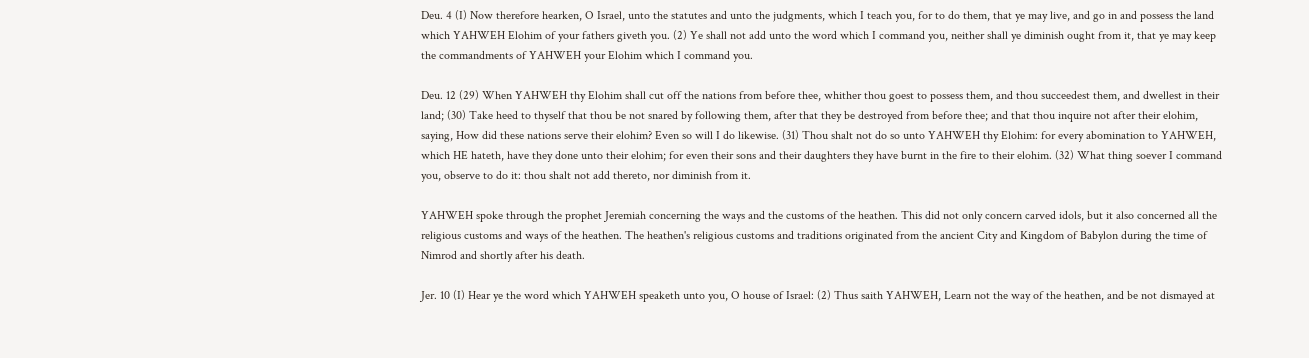Deu. 4 (I) Now therefore hearken, O Israel, unto the statutes and unto the judgments, which I teach you, for to do them, that ye may live, and go in and possess the land which YAHWEH Elohim of your fathers giveth you. (2) Ye shall not add unto the word which I command you, neither shall ye diminish ought from it, that ye may keep the commandments of YAHWEH your Elohim which I command you.

Deu. 12 (29) When YAHWEH thy Elohim shall cut off the nations from before thee, whither thou goest to possess them, and thou succeedest them, and dwellest in their land; (30) Take heed to thyself that thou be not snared by following them, after that they be destroyed from before thee; and that thou inquire not after their elohim, saying, How did these nations serve their elohim? Even so will I do likewise. (31) Thou shalt not do so unto YAHWEH thy Elohim: for every abomination to YAHWEH, which HE hateth, have they done unto their elohim; for even their sons and their daughters they have burnt in the fire to their elohim. (32) What thing soever I command you, observe to do it: thou shalt not add thereto, nor diminish from it.

YAHWEH spoke through the prophet Jeremiah concerning the ways and the customs of the heathen. This did not only concern carved idols, but it also concerned all the religious customs and ways of the heathen. The heathen's religious customs and traditions originated from the ancient City and Kingdom of Babylon during the time of Nimrod and shortly after his death.

Jer. 10 (I) Hear ye the word which YAHWEH speaketh unto you, O house of Israel: (2) Thus saith YAHWEH, Learn not the way of the heathen, and be not dismayed at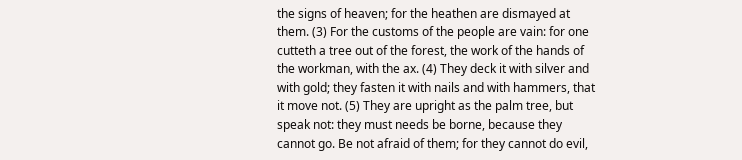the signs of heaven; for the heathen are dismayed at them. (3) For the customs of the people are vain: for one cutteth a tree out of the forest, the work of the hands of the workman, with the ax. (4) They deck it with silver and with gold; they fasten it with nails and with hammers, that it move not. (5) They are upright as the palm tree, but speak not: they must needs be borne, because they cannot go. Be not afraid of them; for they cannot do evil,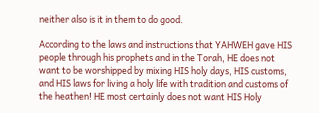neither also is it in them to do good.

According to the laws and instructions that YAHWEH gave HIS people through his prophets and in the Torah, HE does not want to be worshipped by mixing HIS holy days, HIS customs, and HIS laws for living a holy life with tradition and customs of the heathen! HE most certainly does not want HIS Holy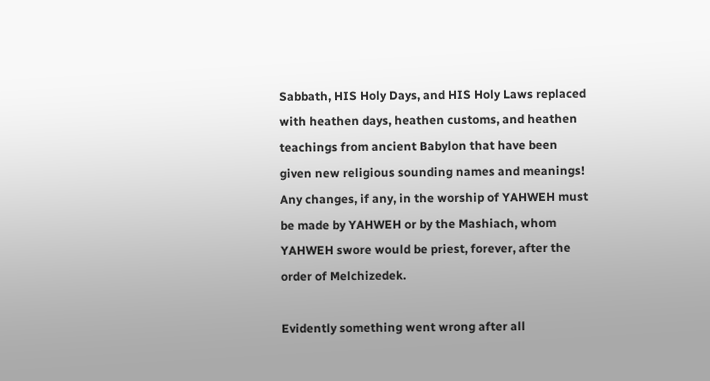Sabbath, HIS Holy Days, and HIS Holy Laws replaced with heathen days, heathen customs, and heathen teachings from ancient Babylon that have been given new religious sounding names and meanings! Any changes, if any, in the worship of YAHWEH must be made by YAHWEH or by the Mashiach, whom YAHWEH swore would be priest, forever, after the order of Melchizedek.

Evidently something went wrong after all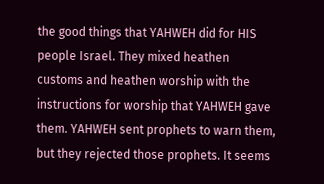the good things that YAHWEH did for HIS people Israel. They mixed heathen customs and heathen worship with the instructions for worship that YAHWEH gave them. YAHWEH sent prophets to warn them, but they rejected those prophets. It seems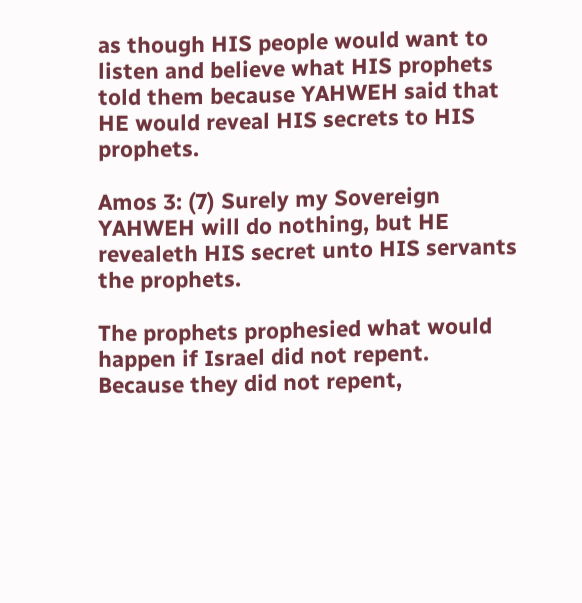as though HIS people would want to listen and believe what HIS prophets told them because YAHWEH said that HE would reveal HIS secrets to HIS prophets.

Amos 3: (7) Surely my Sovereign YAHWEH will do nothing, but HE revealeth HIS secret unto HIS servants the prophets.

The prophets prophesied what would happen if Israel did not repent. Because they did not repent,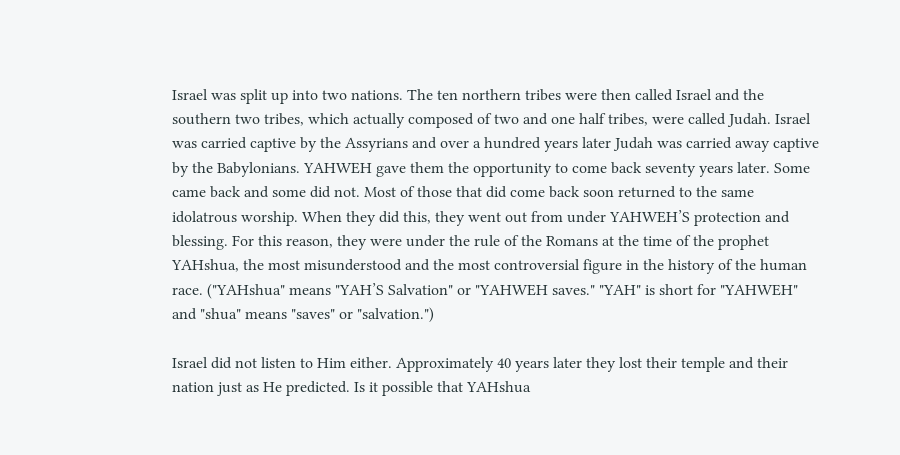Israel was split up into two nations. The ten northern tribes were then called Israel and the southern two tribes, which actually composed of two and one half tribes, were called Judah. Israel was carried captive by the Assyrians and over a hundred years later Judah was carried away captive by the Babylonians. YAHWEH gave them the opportunity to come back seventy years later. Some came back and some did not. Most of those that did come back soon returned to the same idolatrous worship. When they did this, they went out from under YAHWEH’S protection and blessing. For this reason, they were under the rule of the Romans at the time of the prophet YAHshua, the most misunderstood and the most controversial figure in the history of the human race. ("YAHshua" means "YAH’S Salvation" or "YAHWEH saves." "YAH" is short for "YAHWEH" and "shua" means "saves" or "salvation.")

Israel did not listen to Him either. Approximately 40 years later they lost their temple and their nation just as He predicted. Is it possible that YAHshua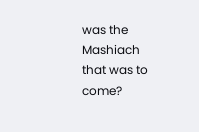was the Mashiach that was to come?